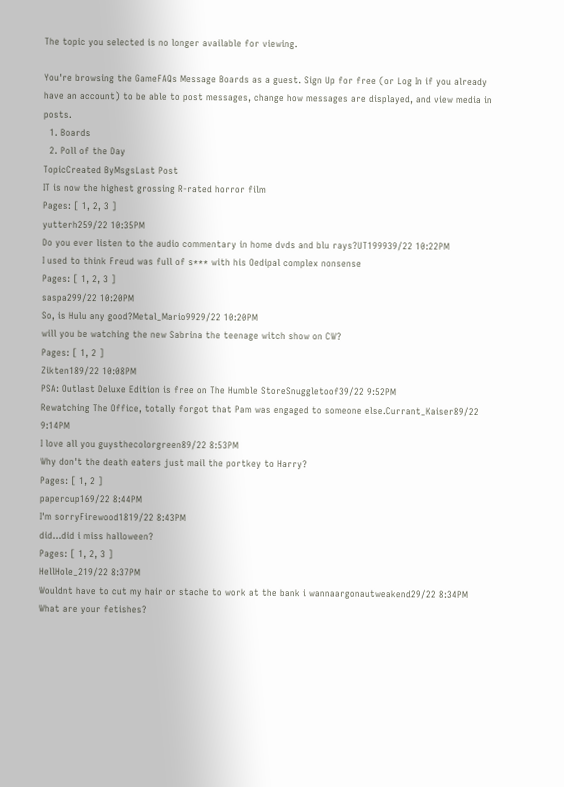The topic you selected is no longer available for viewing.

You're browsing the GameFAQs Message Boards as a guest. Sign Up for free (or Log In if you already have an account) to be able to post messages, change how messages are displayed, and view media in posts.
  1. Boards
  2. Poll of the Day
TopicCreated ByMsgsLast Post
IT is now the highest grossing R-rated horror film
Pages: [ 1, 2, 3 ]
yutterh259/22 10:35PM
Do you ever listen to the audio commentary in home dvds and blu rays?UT199939/22 10:22PM
I used to think Freud was full of s*** with his Oedipal complex nonsense
Pages: [ 1, 2, 3 ]
saspa299/22 10:20PM
So, is Hulu any good?Metal_Mario9929/22 10:20PM
will you be watching the new Sabrina the teenage witch show on CW?
Pages: [ 1, 2 ]
Zikten189/22 10:08PM
PSA: Outlast Deluxe Edition is free on The Humble StoreSnuggletoof39/22 9:52PM
Rewatching The Office, totally forgot that Pam was engaged to someone else.Currant_Kaiser89/22 9:14PM
I love all you guysthecolorgreen89/22 8:53PM
Why don't the death eaters just mail the portkey to Harry?
Pages: [ 1, 2 ]
papercup169/22 8:44PM
I'm sorryFirewood1819/22 8:43PM
did...did i miss halloween?
Pages: [ 1, 2, 3 ]
HellHole_219/22 8:37PM
Wouldnt have to cut my hair or stache to work at the bank i wannaargonautweakend29/22 8:34PM
What are your fetishes?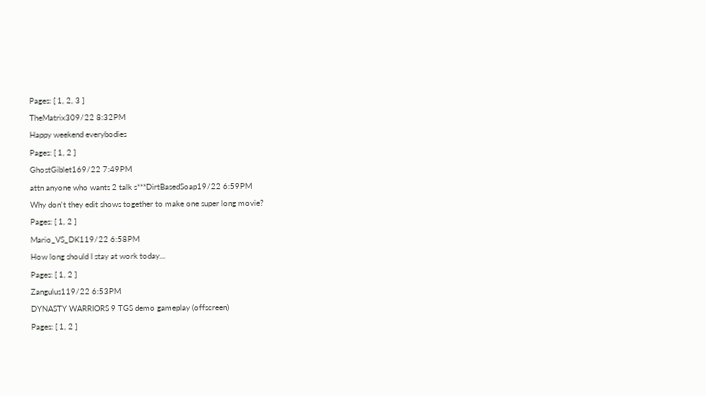Pages: [ 1, 2, 3 ]
TheMatrix309/22 8:32PM
Happy weekend everybodies
Pages: [ 1, 2 ]
GhostGiblet169/22 7:49PM
attn anyone who wants 2 talk s***DirtBasedSoap19/22 6:59PM
Why don't they edit shows together to make one super long movie?
Pages: [ 1, 2 ]
Mario_VS_DK119/22 6:58PM
How long should I stay at work today...
Pages: [ 1, 2 ]
Zangulus119/22 6:53PM
DYNASTY WARRIORS 9 TGS demo gameplay (offscreen)
Pages: [ 1, 2 ]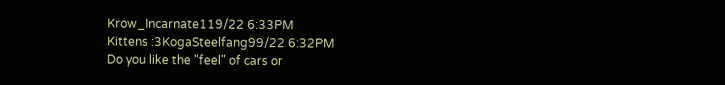Krow_Incarnate119/22 6:33PM
Kittens :3KogaSteelfang99/22 6:32PM
Do you like the "feel" of cars or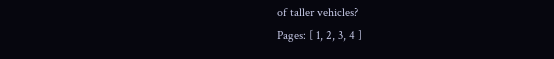of taller vehicles?
Pages: [ 1, 2, 3, 4 ]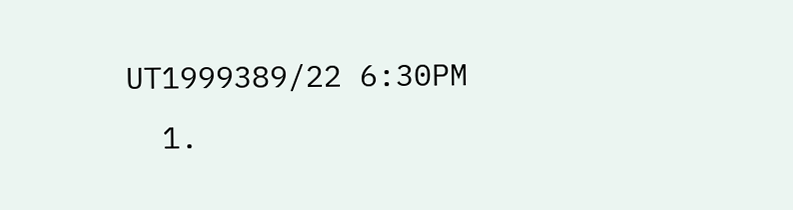UT1999389/22 6:30PM
  1.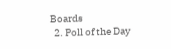Boards
  2. Poll of the Day